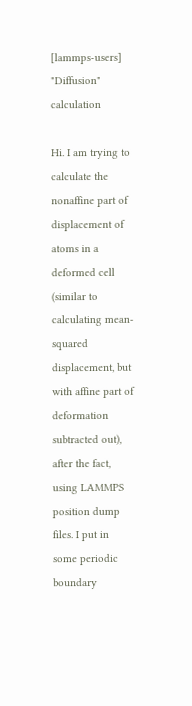[lammps-users] "Diffusion" calculation

Hi. I am trying to calculate the nonaffine part of displacement of atoms in a deformed cell (similar to calculating mean-squared displacement, but with affine part of deformation subtracted out), after the fact, using LAMMPS position dump files. I put in some periodic boundary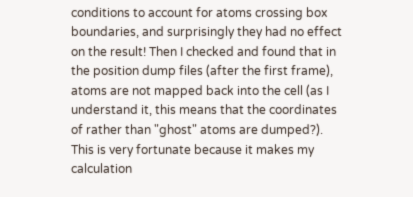conditions to account for atoms crossing box boundaries, and surprisingly they had no effect on the result! Then I checked and found that in the position dump files (after the first frame), atoms are not mapped back into the cell (as I understand it, this means that the coordinates of rather than "ghost" atoms are dumped?). This is very fortunate because it makes my calculation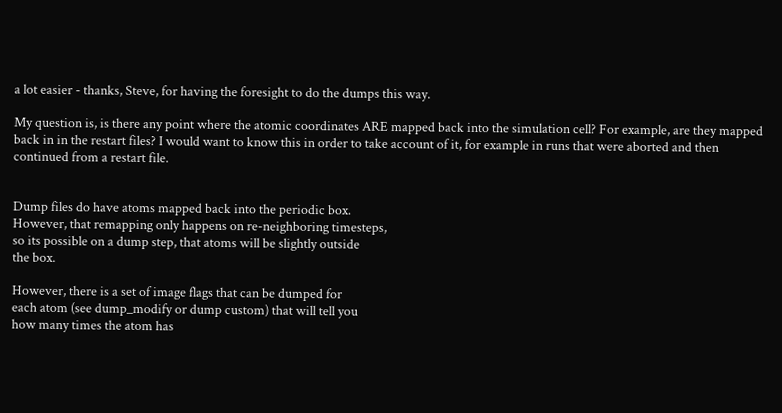a lot easier - thanks, Steve, for having the foresight to do the dumps this way.

My question is, is there any point where the atomic coordinates ARE mapped back into the simulation cell? For example, are they mapped back in in the restart files? I would want to know this in order to take account of it, for example in runs that were aborted and then continued from a restart file.


Dump files do have atoms mapped back into the periodic box.
However, that remapping only happens on re-neighboring timesteps,
so its possible on a dump step, that atoms will be slightly outside
the box.

However, there is a set of image flags that can be dumped for
each atom (see dump_modify or dump custom) that will tell you
how many times the atom has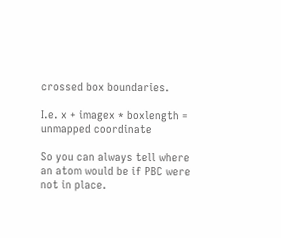crossed box boundaries.

I.e. x + imagex * boxlength = unmapped coordinate

So you can always tell where an atom would be if PBC were
not in place.